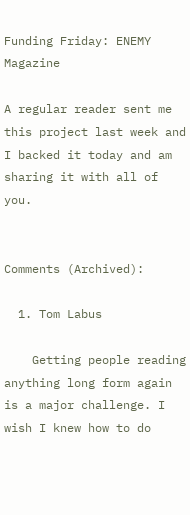Funding Friday: ENEMY Magazine

A regular reader sent me this project last week and I backed it today and am sharing it with all of you.


Comments (Archived):

  1. Tom Labus

    Getting people reading anything long form again is a major challenge. I wish I knew how to do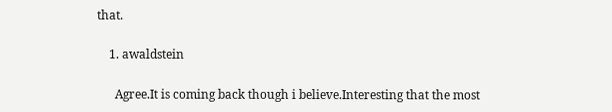that.

    1. awaldstein

      Agree.It is coming back though i believe.Interesting that the most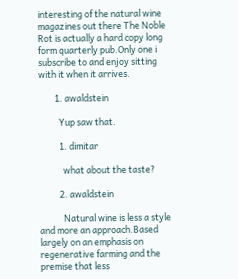interesting of the natural wine magazines out there The Noble Rot is actually a hard copy long form quarterly pub.Only one i subscribe to and enjoy sitting with it when it arrives.

        1. awaldstein

          Yup saw that.

          1. dimitar

            what about the taste?

          2. awaldstein

            Natural wine is less a style and more an approach.Based largely on an emphasis on regenerative farming and the premise that less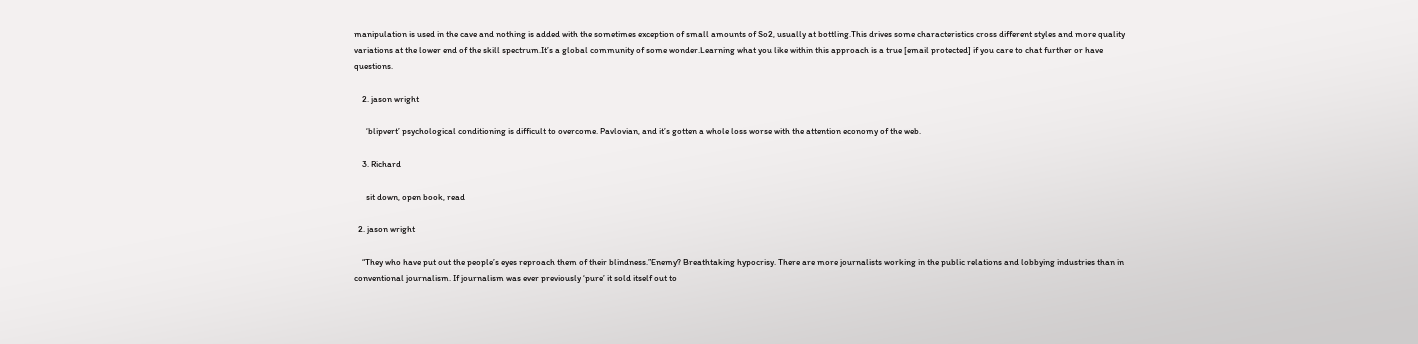manipulation is used in the cave and nothing is added with the sometimes exception of small amounts of So2, usually at bottling.This drives some characteristics cross different styles and more quality variations at the lower end of the skill spectrum.It’s a global community of some wonder.Learning what you like within this approach is a true [email protected] if you care to chat further or have questions.

    2. jason wright

      ‘blipvert’ psychological conditioning is difficult to overcome. Pavlovian, and it’s gotten a whole loss worse with the attention economy of the web.

    3. Richard

      sit down, open book, read

  2. jason wright

    “They who have put out the people’s eyes reproach them of their blindness.”Enemy? Breathtaking hypocrisy. There are more journalists working in the public relations and lobbying industries than in conventional journalism. If journalism was ever previously ‘pure’ it sold itself out to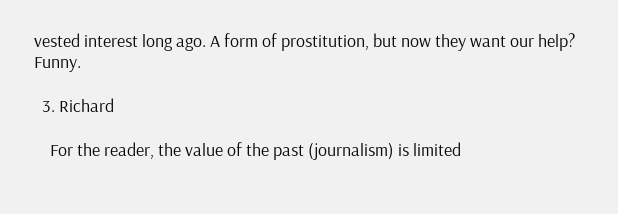vested interest long ago. A form of prostitution, but now they want our help? Funny.

  3. Richard

    For the reader, the value of the past (journalism) is limited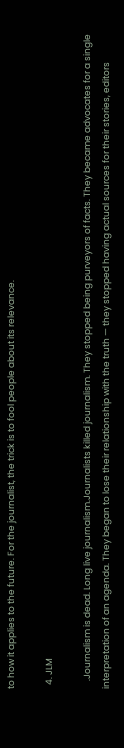to how it applies to the future. For the journalist, the trick is to fool people about its relevance.

  4. JLM

    .Journalism is dead. Long live journalism.Journalists killed journalism. They stopped being purveyors of facts. They became advocates for a single interpretation of an agenda. They began to lose their relationship with the truth — they stopped having actual sources for their stories, editors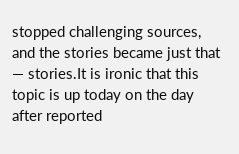stopped challenging sources, and the stories became just that — stories.It is ironic that this topic is up today on the day after reported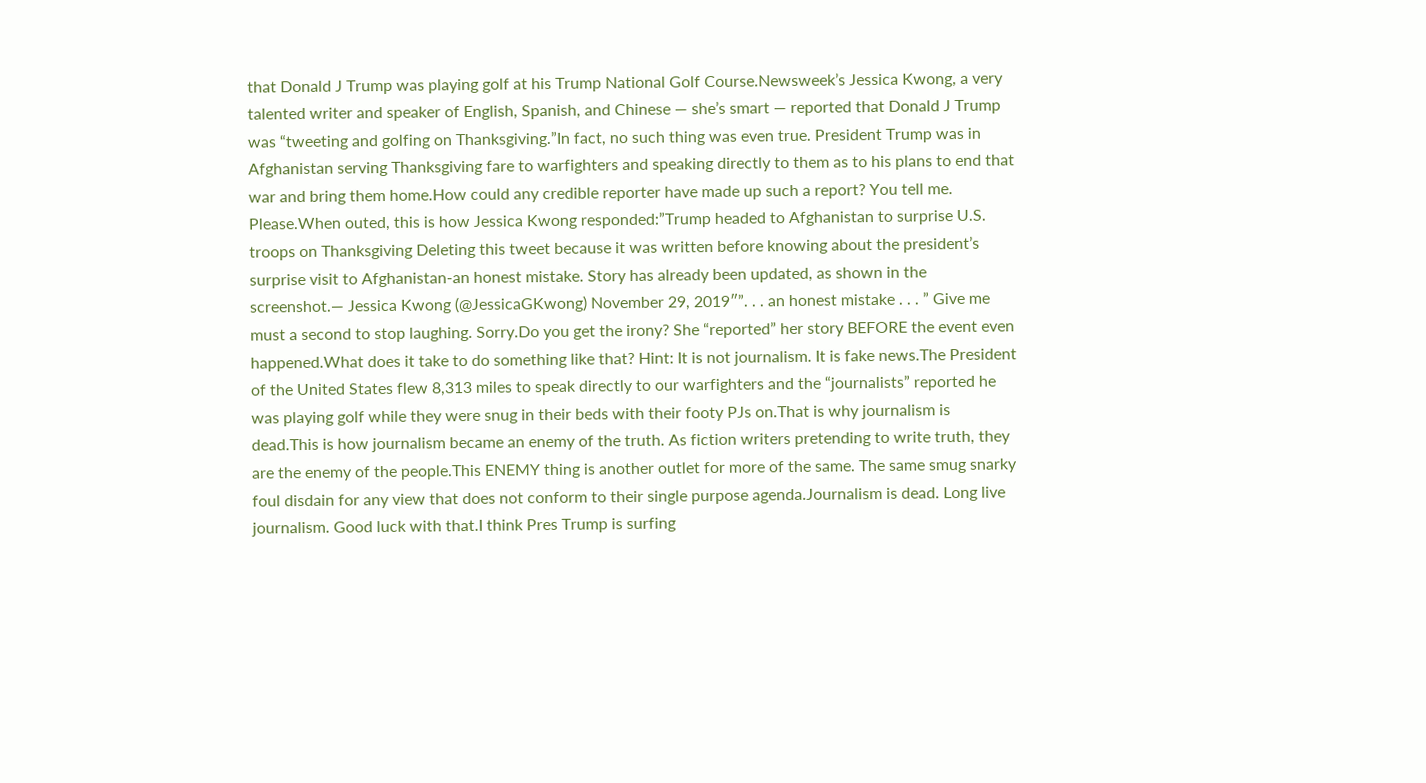that Donald J Trump was playing golf at his Trump National Golf Course.Newsweek’s Jessica Kwong, a very talented writer and speaker of English, Spanish, and Chinese — she’s smart — reported that Donald J Trump was “tweeting and golfing on Thanksgiving.”In fact, no such thing was even true. President Trump was in Afghanistan serving Thanksgiving fare to warfighters and speaking directly to them as to his plans to end that war and bring them home.How could any credible reporter have made up such a report? You tell me. Please.When outed, this is how Jessica Kwong responded:”Trump headed to Afghanistan to surprise U.S. troops on Thanksgiving Deleting this tweet because it was written before knowing about the president’s surprise visit to Afghanistan-an honest mistake. Story has already been updated, as shown in the screenshot.— Jessica Kwong (@JessicaGKwong) November 29, 2019″”. . . an honest mistake . . . ” Give me must a second to stop laughing. Sorry.Do you get the irony? She “reported” her story BEFORE the event even happened.What does it take to do something like that? Hint: It is not journalism. It is fake news.The President of the United States flew 8,313 miles to speak directly to our warfighters and the “journalists” reported he was playing golf while they were snug in their beds with their footy PJs on.That is why journalism is dead.This is how journalism became an enemy of the truth. As fiction writers pretending to write truth, they are the enemy of the people.This ENEMY thing is another outlet for more of the same. The same smug snarky foul disdain for any view that does not conform to their single purpose agenda.Journalism is dead. Long live journalism. Good luck with that.I think Pres Trump is surfing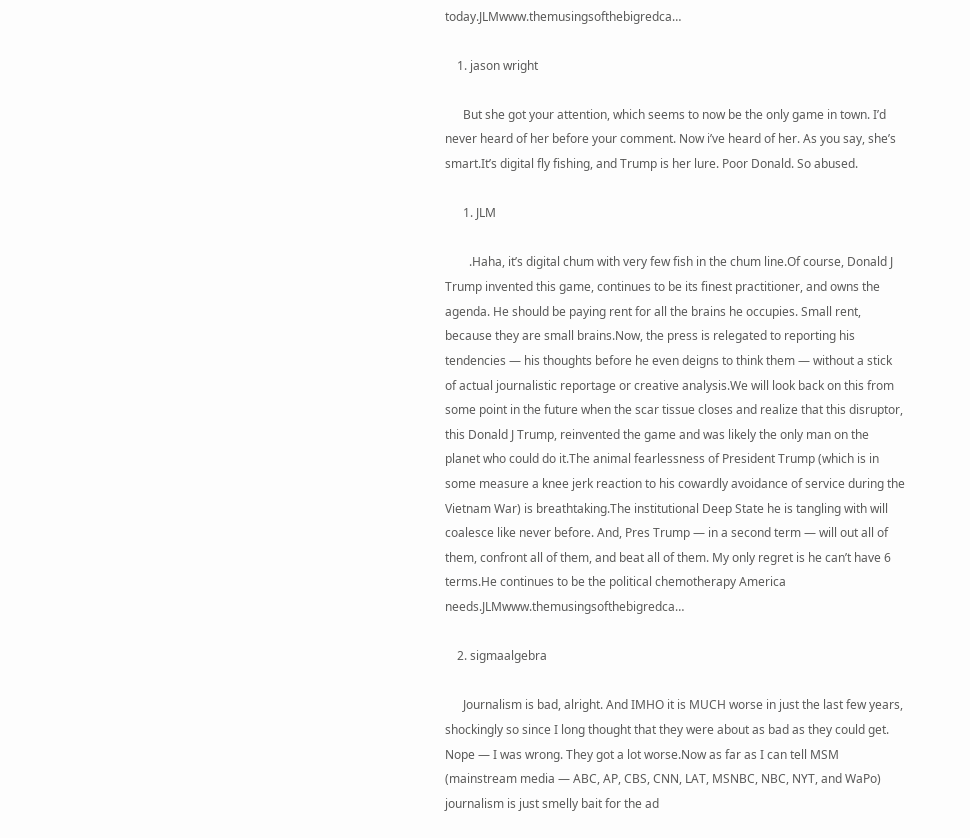today.JLMwww.themusingsofthebigredca…

    1. jason wright

      But she got your attention, which seems to now be the only game in town. I’d never heard of her before your comment. Now i’ve heard of her. As you say, she’s smart.It’s digital fly fishing, and Trump is her lure. Poor Donald. So abused.

      1. JLM

        .Haha, it’s digital chum with very few fish in the chum line.Of course, Donald J Trump invented this game, continues to be its finest practitioner, and owns the agenda. He should be paying rent for all the brains he occupies. Small rent, because they are small brains.Now, the press is relegated to reporting his tendencies — his thoughts before he even deigns to think them — without a stick of actual journalistic reportage or creative analysis.We will look back on this from some point in the future when the scar tissue closes and realize that this disruptor, this Donald J Trump, reinvented the game and was likely the only man on the planet who could do it.The animal fearlessness of President Trump (which is in some measure a knee jerk reaction to his cowardly avoidance of service during the Vietnam War) is breathtaking.The institutional Deep State he is tangling with will coalesce like never before. And, Pres Trump — in a second term — will out all of them, confront all of them, and beat all of them. My only regret is he can’t have 6 terms.He continues to be the political chemotherapy America needs.JLMwww.themusingsofthebigredca…

    2. sigmaalgebra

      Journalism is bad, alright. And IMHO it is MUCH worse in just the last few years, shockingly so since I long thought that they were about as bad as they could get. Nope — I was wrong. They got a lot worse.Now as far as I can tell MSM (mainstream media — ABC, AP, CBS, CNN, LAT, MSNBC, NBC, NYT, and WaPo) journalism is just smelly bait for the ad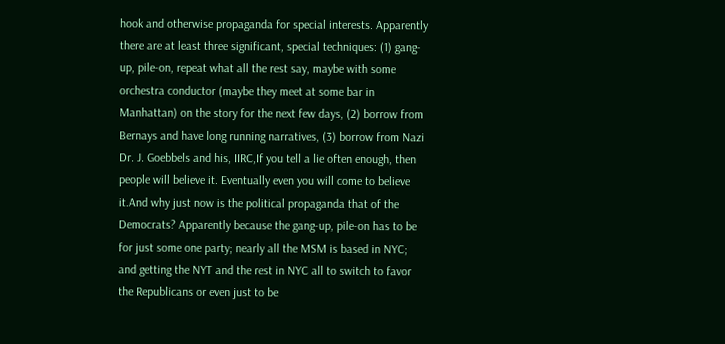hook and otherwise propaganda for special interests. Apparently there are at least three significant, special techniques: (1) gang-up, pile-on, repeat what all the rest say, maybe with some orchestra conductor (maybe they meet at some bar in Manhattan) on the story for the next few days, (2) borrow from Bernays and have long running narratives, (3) borrow from Nazi Dr. J. Goebbels and his, IIRC,If you tell a lie often enough, then people will believe it. Eventually even you will come to believe it.And why just now is the political propaganda that of the Democrats? Apparently because the gang-up, pile-on has to be for just some one party; nearly all the MSM is based in NYC; and getting the NYT and the rest in NYC all to switch to favor the Republicans or even just to be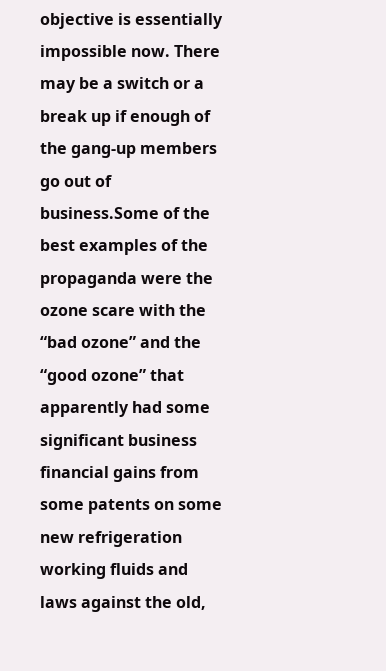objective is essentially impossible now. There may be a switch or a break up if enough of the gang-up members go out of business.Some of the best examples of the propaganda were the ozone scare with the “bad ozone” and the “good ozone” that apparently had some significant business financial gains from some patents on some new refrigeration working fluids and laws against the old,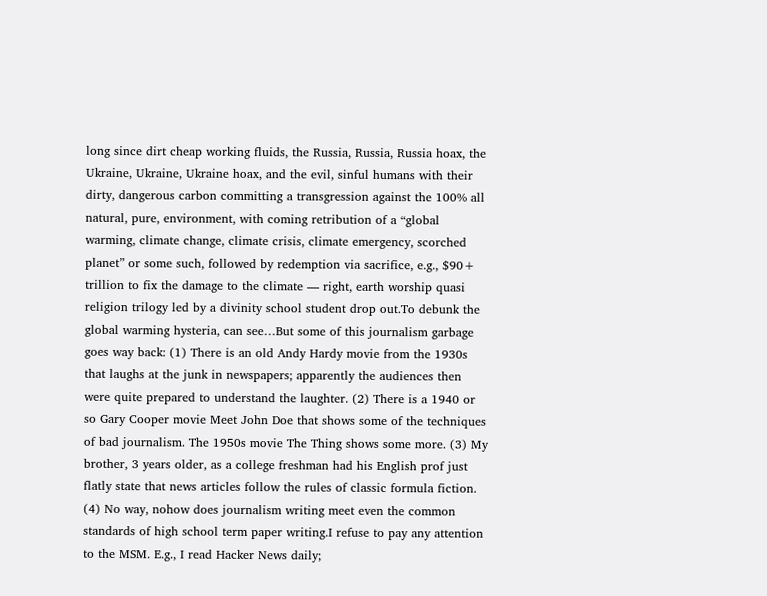long since dirt cheap working fluids, the Russia, Russia, Russia hoax, the Ukraine, Ukraine, Ukraine hoax, and the evil, sinful humans with their dirty, dangerous carbon committing a transgression against the 100% all natural, pure, environment, with coming retribution of a “global warming, climate change, climate crisis, climate emergency, scorched planet” or some such, followed by redemption via sacrifice, e.g., $90+ trillion to fix the damage to the climate — right, earth worship quasi religion trilogy led by a divinity school student drop out.To debunk the global warming hysteria, can see…But some of this journalism garbage goes way back: (1) There is an old Andy Hardy movie from the 1930s that laughs at the junk in newspapers; apparently the audiences then were quite prepared to understand the laughter. (2) There is a 1940 or so Gary Cooper movie Meet John Doe that shows some of the techniques of bad journalism. The 1950s movie The Thing shows some more. (3) My brother, 3 years older, as a college freshman had his English prof just flatly state that news articles follow the rules of classic formula fiction. (4) No way, nohow does journalism writing meet even the common standards of high school term paper writing.I refuse to pay any attention to the MSM. E.g., I read Hacker News daily;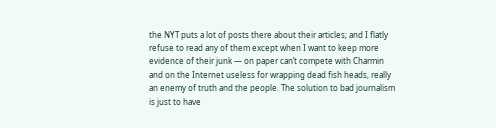the NYT puts a lot of posts there about their articles; and I flatly refuse to read any of them except when I want to keep more evidence of their junk — on paper can’t compete with Charmin and on the Internet useless for wrapping dead fish heads, really an enemy of truth and the people. The solution to bad journalism is just to have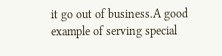it go out of business.A good example of serving special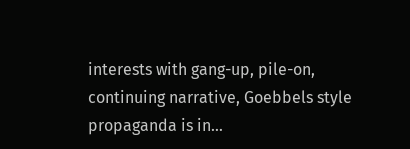interests with gang-up, pile-on, continuing narrative, Goebbels style propaganda is in…